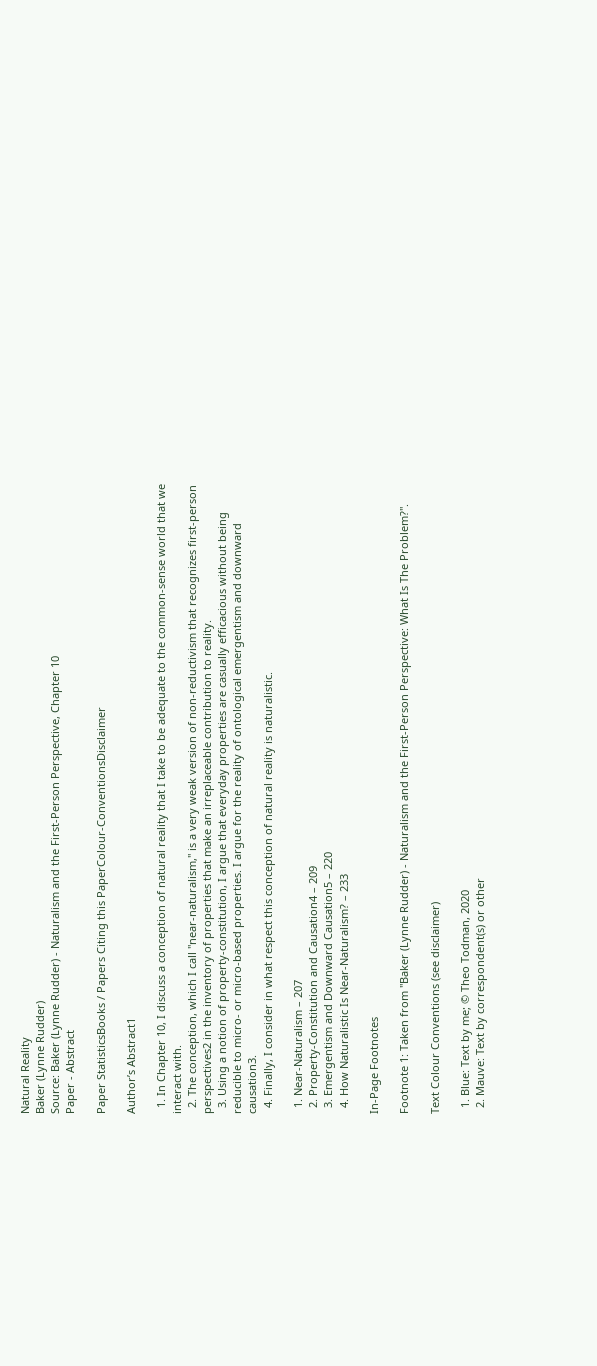Natural Reality
Baker (Lynne Rudder)
Source: Baker (Lynne Rudder) - Naturalism and the First-Person Perspective, Chapter 10
Paper - Abstract

Paper StatisticsBooks / Papers Citing this PaperColour-ConventionsDisclaimer

Author’s Abstract1

  1. In Chapter 10, I discuss a conception of natural reality that I take to be adequate to the common-sense world that we interact with.
  2. The conception, which I call "near-naturalism," is a very weak version of non-reductivism that recognizes first-person perspectives2 in the inventory of properties that make an irreplaceable contribution to reality.
  3. Using a notion of property-constitution, I argue that everyday properties are casually efficacious without being reducible to micro- or micro-based properties. I argue for the reality of ontological emergentism and downward causation3.
  4. Finally, I consider in what respect this conception of natural reality is naturalistic.

  1. Near-Naturalism – 207
  2. Property-Constitution and Causation4 – 209
  3. Emergentism and Downward Causation5 – 220
  4. How Naturalistic Is Near-Naturalism? – 233

In-Page Footnotes

Footnote 1: Taken from "Baker (Lynne Rudder) - Naturalism and the First-Person Perspective: What Is The Problem?".

Text Colour Conventions (see disclaimer)

  1. Blue: Text by me; © Theo Todman, 2020
  2. Mauve: Text by correspondent(s) or other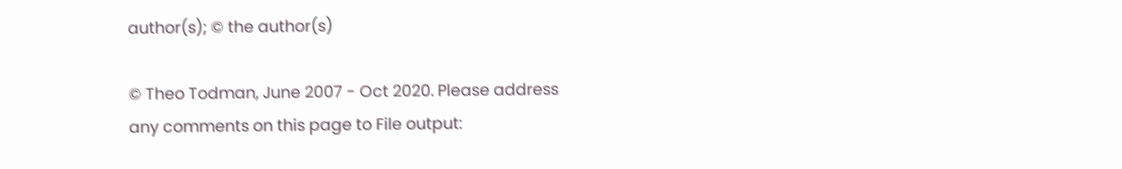author(s); © the author(s)

© Theo Todman, June 2007 - Oct 2020. Please address any comments on this page to File output: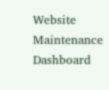Website Maintenance Dashboard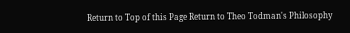Return to Top of this Page Return to Theo Todman's Philosophy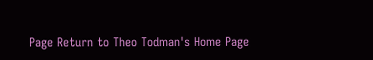Page Return to Theo Todman's Home Page